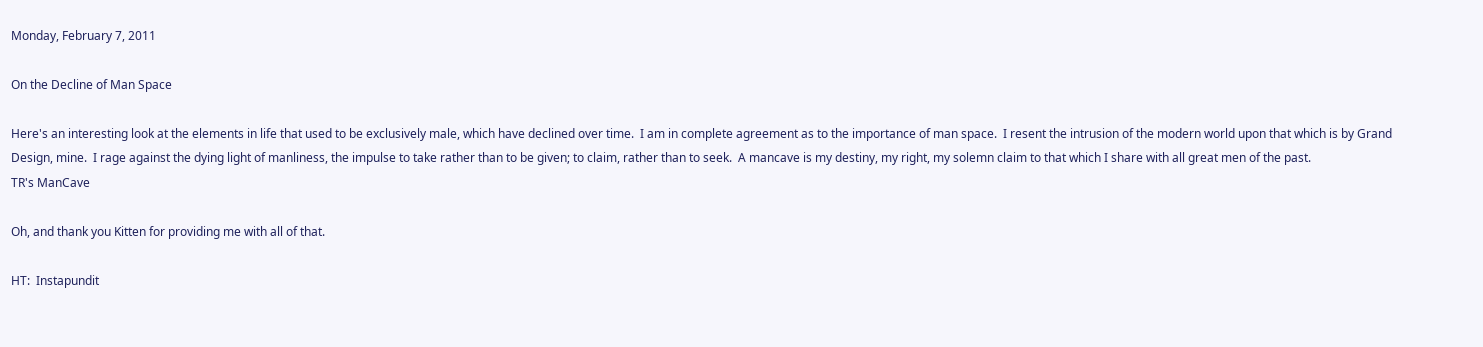Monday, February 7, 2011

On the Decline of Man Space

Here's an interesting look at the elements in life that used to be exclusively male, which have declined over time.  I am in complete agreement as to the importance of man space.  I resent the intrusion of the modern world upon that which is by Grand Design, mine.  I rage against the dying light of manliness, the impulse to take rather than to be given; to claim, rather than to seek.  A mancave is my destiny, my right, my solemn claim to that which I share with all great men of the past.
TR's ManCave

Oh, and thank you Kitten for providing me with all of that.

HT:  Instapundit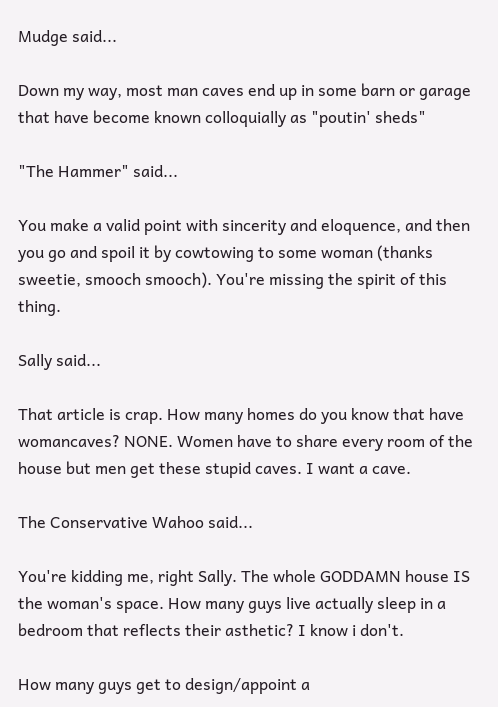Mudge said...

Down my way, most man caves end up in some barn or garage that have become known colloquially as "poutin' sheds"

"The Hammer" said...

You make a valid point with sincerity and eloquence, and then you go and spoil it by cowtowing to some woman (thanks sweetie, smooch smooch). You're missing the spirit of this thing.

Sally said...

That article is crap. How many homes do you know that have womancaves? NONE. Women have to share every room of the house but men get these stupid caves. I want a cave.

The Conservative Wahoo said...

You're kidding me, right Sally. The whole GODDAMN house IS the woman's space. How many guys live actually sleep in a bedroom that reflects their asthetic? I know i don't.

How many guys get to design/appoint a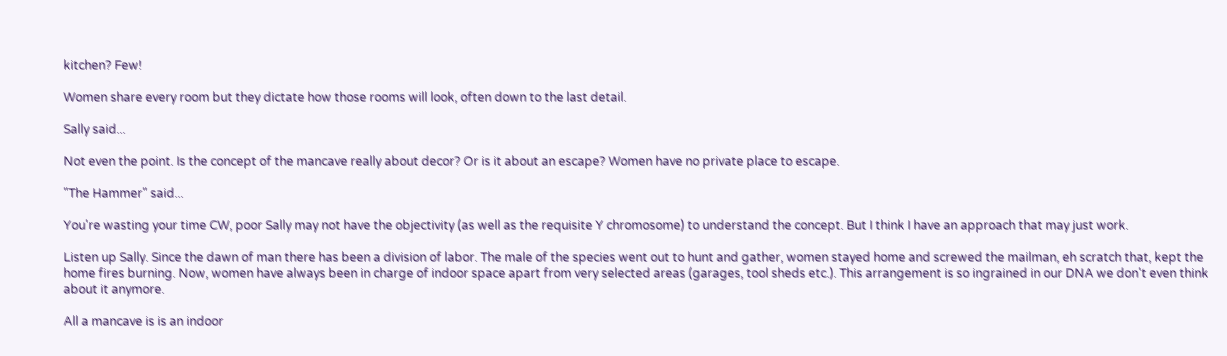kitchen? Few!

Women share every room but they dictate how those rooms will look, often down to the last detail.

Sally said...

Not even the point. Is the concept of the mancave really about decor? Or is it about an escape? Women have no private place to escape.

"The Hammer" said...

You're wasting your time CW, poor Sally may not have the objectivity (as well as the requisite Y chromosome) to understand the concept. But I think I have an approach that may just work.

Listen up Sally. Since the dawn of man there has been a division of labor. The male of the species went out to hunt and gather, women stayed home and screwed the mailman, eh scratch that, kept the home fires burning. Now, women have always been in charge of indoor space apart from very selected areas (garages, tool sheds etc.). This arrangement is so ingrained in our DNA we don't even think about it anymore.

All a mancave is is an indoor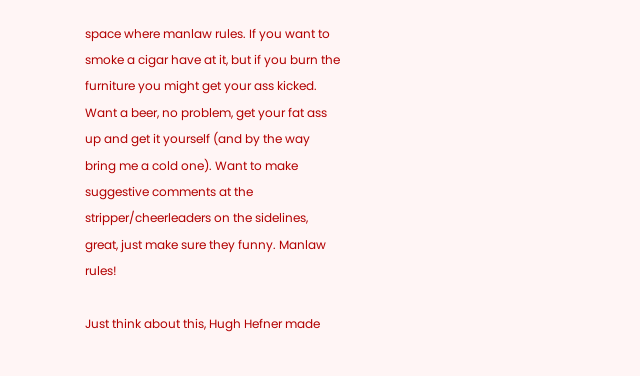space where manlaw rules. If you want to smoke a cigar have at it, but if you burn the furniture you might get your ass kicked. Want a beer, no problem, get your fat ass up and get it yourself (and by the way bring me a cold one). Want to make suggestive comments at the stripper/cheerleaders on the sidelines, great, just make sure they funny. Manlaw rules!

Just think about this, Hugh Hefner made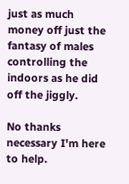just as much money off just the fantasy of males controlling the indoors as he did off the jiggly.

No thanks necessary I'm here to help.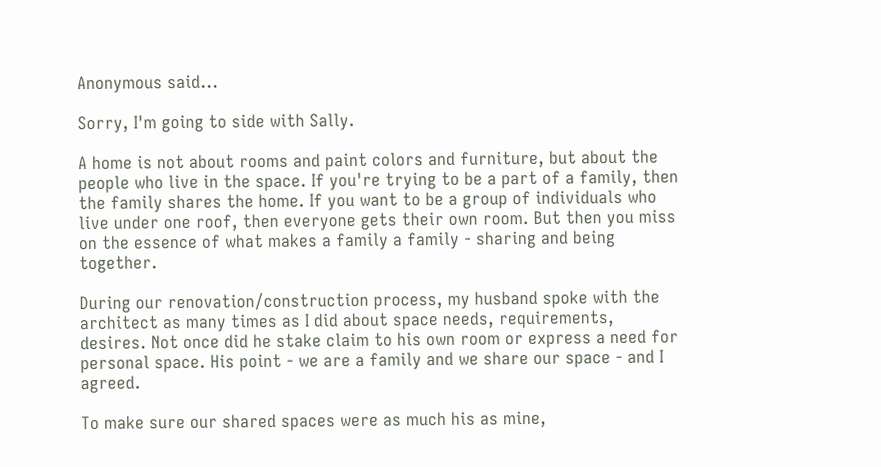Anonymous said...

Sorry, I'm going to side with Sally.

A home is not about rooms and paint colors and furniture, but about the people who live in the space. If you're trying to be a part of a family, then the family shares the home. If you want to be a group of individuals who live under one roof, then everyone gets their own room. But then you miss on the essence of what makes a family a family - sharing and being together.

During our renovation/construction process, my husband spoke with the architect as many times as I did about space needs, requirements, desires. Not once did he stake claim to his own room or express a need for personal space. His point - we are a family and we share our space - and I agreed.

To make sure our shared spaces were as much his as mine,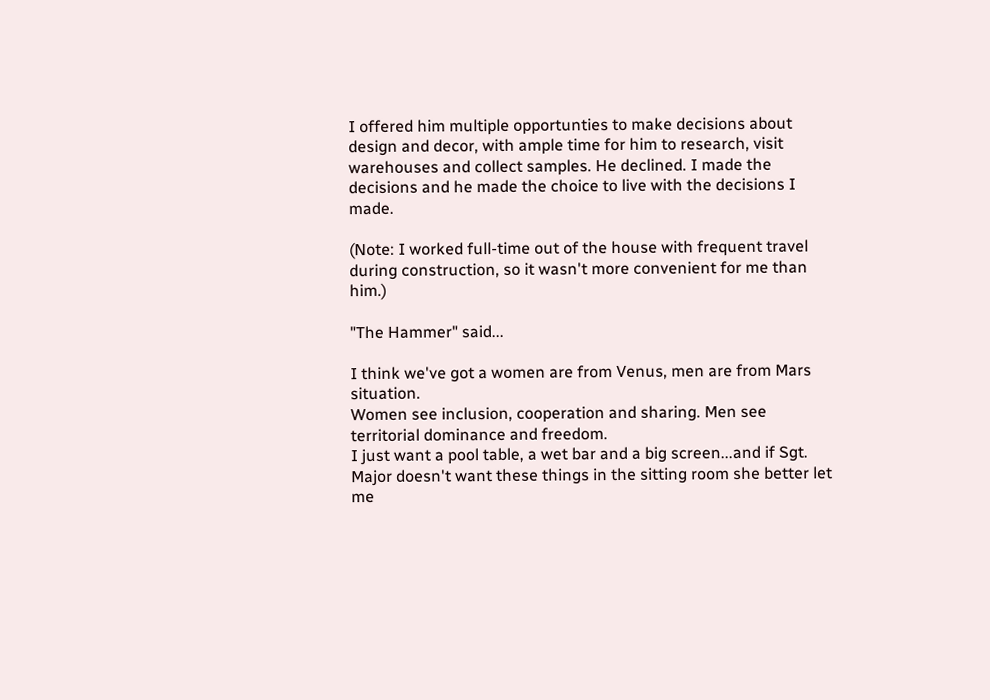I offered him multiple opportunties to make decisions about design and decor, with ample time for him to research, visit warehouses and collect samples. He declined. I made the decisions and he made the choice to live with the decisions I made.

(Note: I worked full-time out of the house with frequent travel during construction, so it wasn't more convenient for me than him.)

"The Hammer" said...

I think we've got a women are from Venus, men are from Mars situation.
Women see inclusion, cooperation and sharing. Men see territorial dominance and freedom.
I just want a pool table, a wet bar and a big screen...and if Sgt. Major doesn't want these things in the sitting room she better let me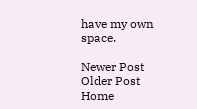have my own space.

Newer Post Older Post Home